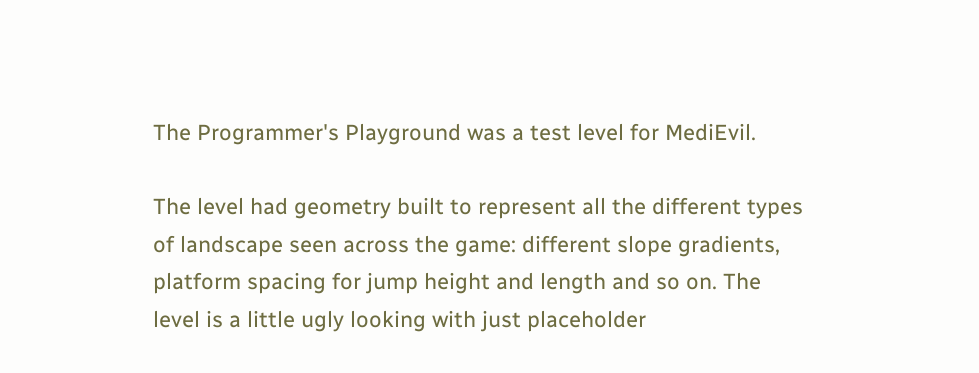The Programmer's Playground was a test level for MediEvil.

The level had geometry built to represent all the different types of landscape seen across the game: different slope gradients, platform spacing for jump height and length and so on. The level is a little ugly looking with just placeholder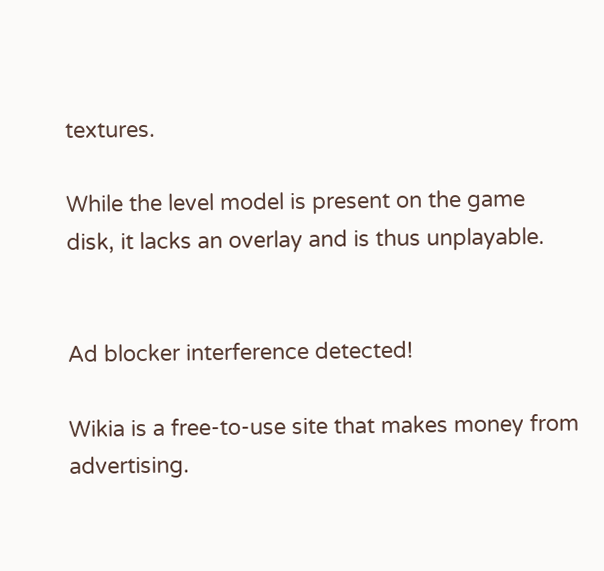textures.

While the level model is present on the game disk, it lacks an overlay and is thus unplayable.


Ad blocker interference detected!

Wikia is a free-to-use site that makes money from advertising.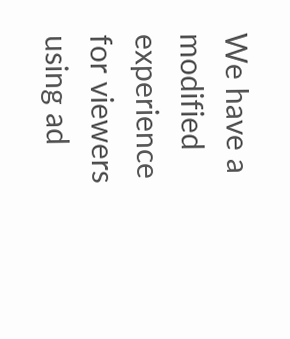We have a modified experience for viewers using ad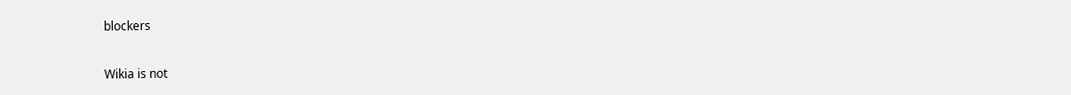blockers

Wikia is not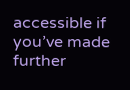accessible if you’ve made further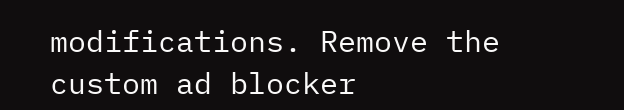modifications. Remove the custom ad blocker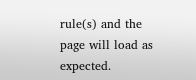rule(s) and the page will load as expected.